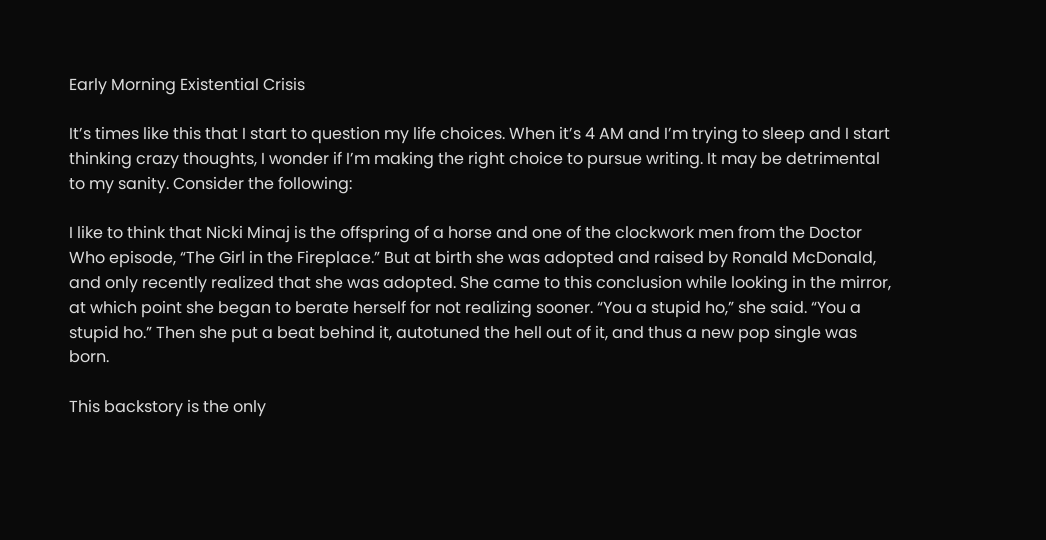Early Morning Existential Crisis

It’s times like this that I start to question my life choices. When it’s 4 AM and I’m trying to sleep and I start thinking crazy thoughts, I wonder if I’m making the right choice to pursue writing. It may be detrimental to my sanity. Consider the following:

I like to think that Nicki Minaj is the offspring of a horse and one of the clockwork men from the Doctor Who episode, “The Girl in the Fireplace.” But at birth she was adopted and raised by Ronald McDonald, and only recently realized that she was adopted. She came to this conclusion while looking in the mirror, at which point she began to berate herself for not realizing sooner. “You a stupid ho,” she said. “You a stupid ho.” Then she put a beat behind it, autotuned the hell out of it, and thus a new pop single was born.

This backstory is the only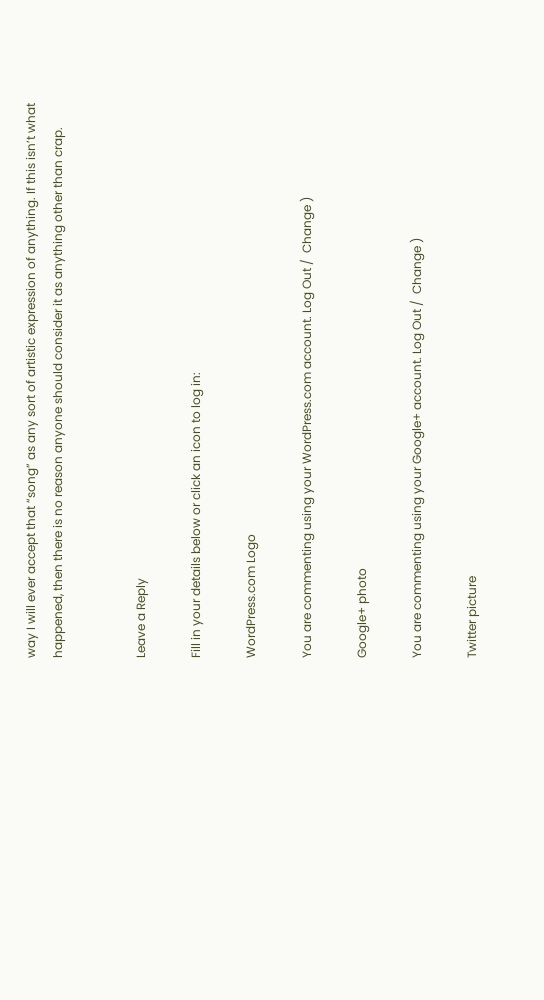way I will ever accept that “song” as any sort of artistic expression of anything. If this isn’t what happened, then there is no reason anyone should consider it as anything other than crap.


Leave a Reply

Fill in your details below or click an icon to log in:

WordPress.com Logo

You are commenting using your WordPress.com account. Log Out /  Change )

Google+ photo

You are commenting using your Google+ account. Log Out /  Change )

Twitter picture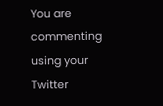You are commenting using your Twitter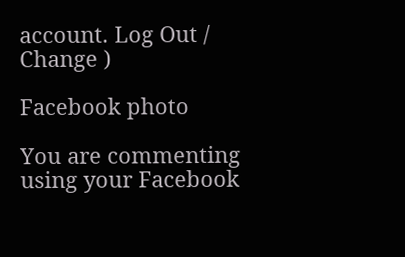account. Log Out /  Change )

Facebook photo

You are commenting using your Facebook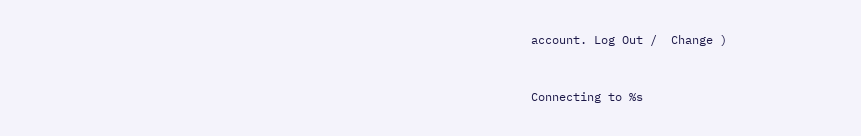account. Log Out /  Change )


Connecting to %s